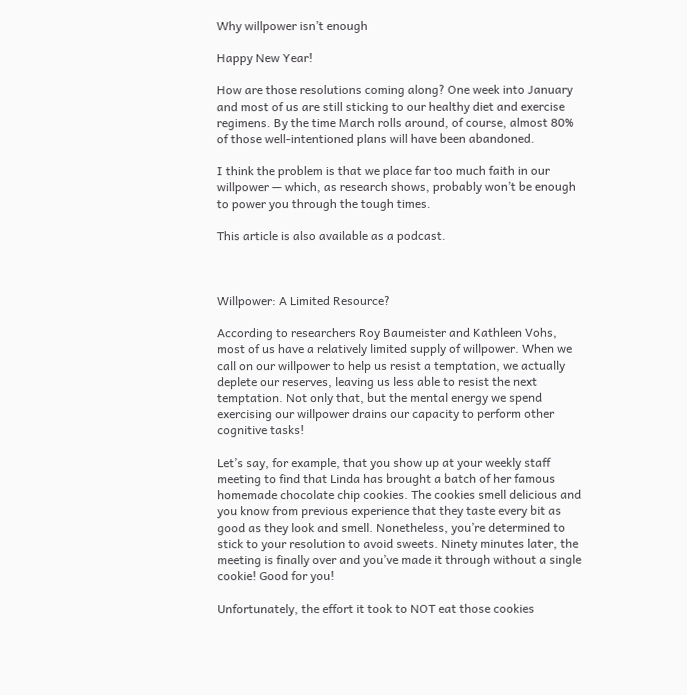Why willpower isn’t enough

Happy New Year!

How are those resolutions coming along? One week into January and most of us are still sticking to our healthy diet and exercise regimens. By the time March rolls around, of course, almost 80% of those well-intentioned plans will have been abandoned.

I think the problem is that we place far too much faith in our willpower — which, as research shows, probably won’t be enough to power you through the tough times.

This article is also available as a podcast.



Willpower: A Limited Resource?

According to researchers Roy Baumeister and Kathleen Vohs, most of us have a relatively limited supply of willpower. When we call on our willpower to help us resist a temptation, we actually deplete our reserves, leaving us less able to resist the next temptation. Not only that, but the mental energy we spend exercising our willpower drains our capacity to perform other cognitive tasks!

Let’s say, for example, that you show up at your weekly staff meeting to find that Linda has brought a batch of her famous homemade chocolate chip cookies. The cookies smell delicious and you know from previous experience that they taste every bit as good as they look and smell. Nonetheless, you’re determined to stick to your resolution to avoid sweets. Ninety minutes later, the meeting is finally over and you’ve made it through without a single cookie! Good for you!

Unfortunately, the effort it took to NOT eat those cookies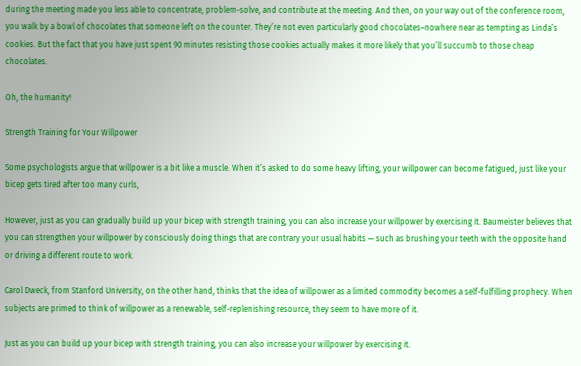during the meeting made you less able to concentrate, problem-solve, and contribute at the meeting. And then, on your way out of the conference room, you walk by a bowl of chocolates that someone left on the counter. They’re not even particularly good chocolates–nowhere near as tempting as Linda’s cookies. But the fact that you have just spent 90 minutes resisting those cookies actually makes it more likely that you’ll succumb to those cheap chocolates.

Oh, the humanity!

Strength Training for Your Willpower

Some psychologists argue that willpower is a bit like a muscle. When it’s asked to do some heavy lifting, your willpower can become fatigued, just like your bicep gets tired after too many curls,

However, just as you can gradually build up your bicep with strength training, you can also increase your willpower by exercising it. Baumeister believes that you can strengthen your willpower by consciously doing things that are contrary your usual habits — such as brushing your teeth with the opposite hand or driving a different route to work.

Carol Dweck, from Stanford University, on the other hand, thinks that the idea of willpower as a limited commodity becomes a self-fulfilling prophecy. When subjects are primed to think of willpower as a renewable, self-replenishing resource, they seem to have more of it.

Just as you can build up your bicep with strength training, you can also increase your willpower by exercising it.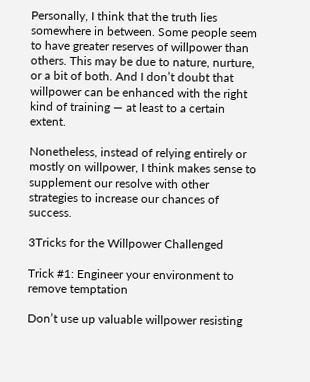Personally, I think that the truth lies somewhere in between. Some people seem to have greater reserves of willpower than others. This may be due to nature, nurture, or a bit of both. And I don’t doubt that willpower can be enhanced with the right kind of training — at least to a certain extent.

Nonetheless, instead of relying entirely or mostly on willpower, I think makes sense to supplement our resolve with other strategies to increase our chances of success.

3Tricks for the Willpower Challenged

Trick #1: Engineer your environment to remove temptation

Don’t use up valuable willpower resisting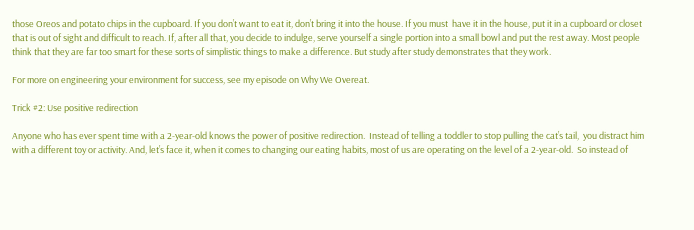those Oreos and potato chips in the cupboard. If you don’t want to eat it, don’t bring it into the house. If you must  have it in the house, put it in a cupboard or closet that is out of sight and difficult to reach. If, after all that, you decide to indulge, serve yourself a single portion into a small bowl and put the rest away. Most people think that they are far too smart for these sorts of simplistic things to make a difference. But study after study demonstrates that they work.

For more on engineering your environment for success, see my episode on Why We Overeat.

Trick #2: Use positive redirection

Anyone who has ever spent time with a 2-year-old knows the power of positive redirection.  Instead of telling a toddler to stop pulling the cat’s tail,  you distract him with a different toy or activity. And, let’s face it, when it comes to changing our eating habits, most of us are operating on the level of a 2-year-old.  So instead of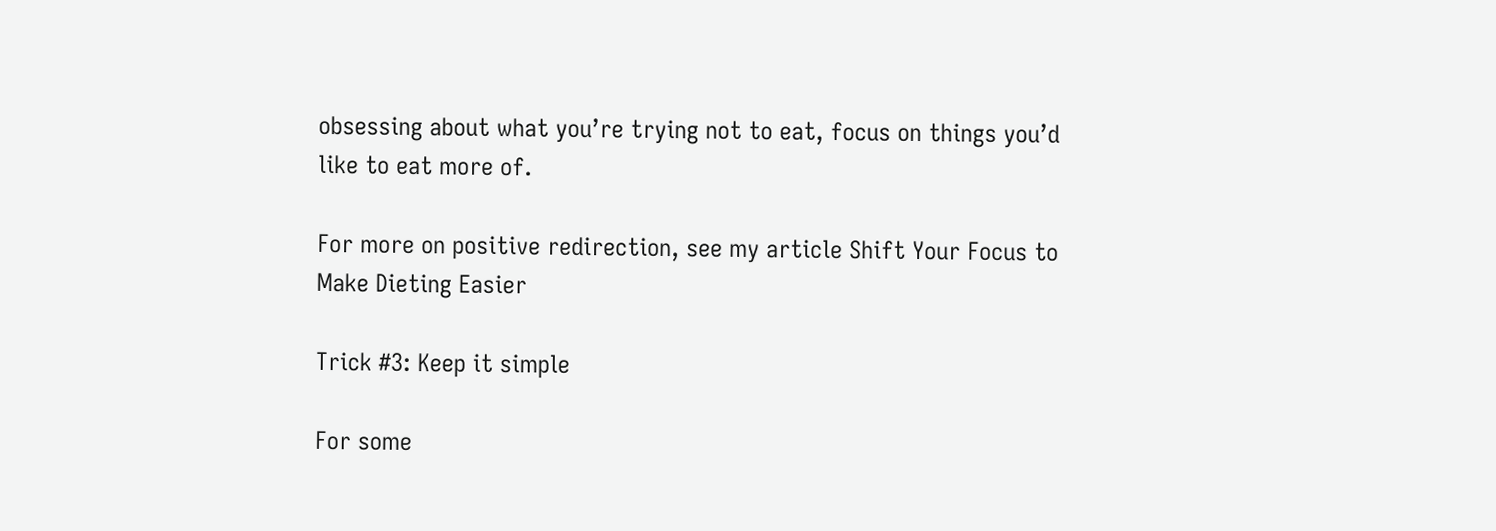obsessing about what you’re trying not to eat, focus on things you’d like to eat more of.

For more on positive redirection, see my article Shift Your Focus to Make Dieting Easier

Trick #3: Keep it simple

For some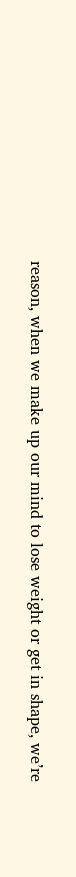reason, when we make up our mind to lose weight or get in shape, we’re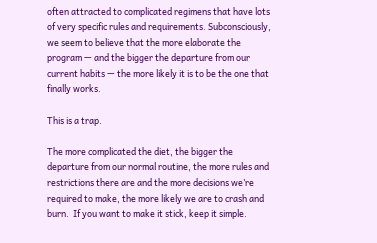often attracted to complicated regimens that have lots of very specific rules and requirements. Subconsciously, we seem to believe that the more elaborate the program — and the bigger the departure from our current habits — the more likely it is to be the one that finally works.

This is a trap.

The more complicated the diet, the bigger the departure from our normal routine, the more rules and restrictions there are and the more decisions we’re required to make, the more likely we are to crash and burn.  If you want to make it stick, keep it simple.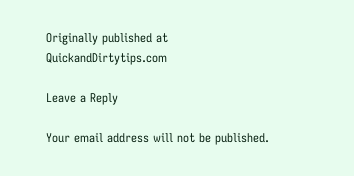Originally published at QuickandDirtytips.com

Leave a Reply

Your email address will not be published.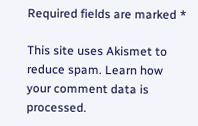Required fields are marked *

This site uses Akismet to reduce spam. Learn how your comment data is processed.